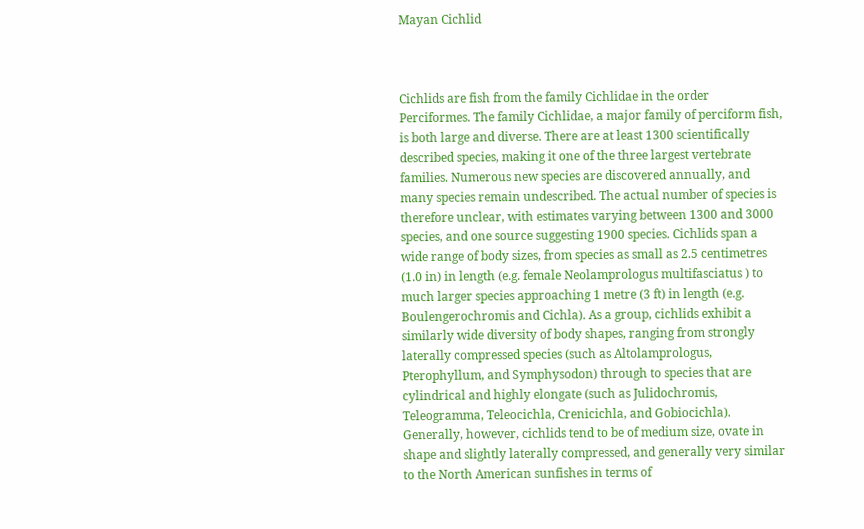Mayan Cichlid



Cichlids are fish from the family Cichlidae in the order Perciformes. The family Cichlidae, a major family of perciform fish, is both large and diverse. There are at least 1300 scientifically described species, making it one of the three largest vertebrate families. Numerous new species are discovered annually, and many species remain undescribed. The actual number of species is therefore unclear, with estimates varying between 1300 and 3000 species, and one source suggesting 1900 species. Cichlids span a wide range of body sizes, from species as small as 2.5 centimetres (1.0 in) in length (e.g. female Neolamprologus multifasciatus ) to much larger species approaching 1 metre (3 ft) in length (e.g. Boulengerochromis and Cichla). As a group, cichlids exhibit a similarly wide diversity of body shapes, ranging from strongly laterally compressed species (such as Altolamprologus, Pterophyllum, and Symphysodon) through to species that are cylindrical and highly elongate (such as Julidochromis, Teleogramma, Teleocichla, Crenicichla, and Gobiocichla). Generally, however, cichlids tend to be of medium size, ovate in shape and slightly laterally compressed, and generally very similar to the North American sunfishes in terms of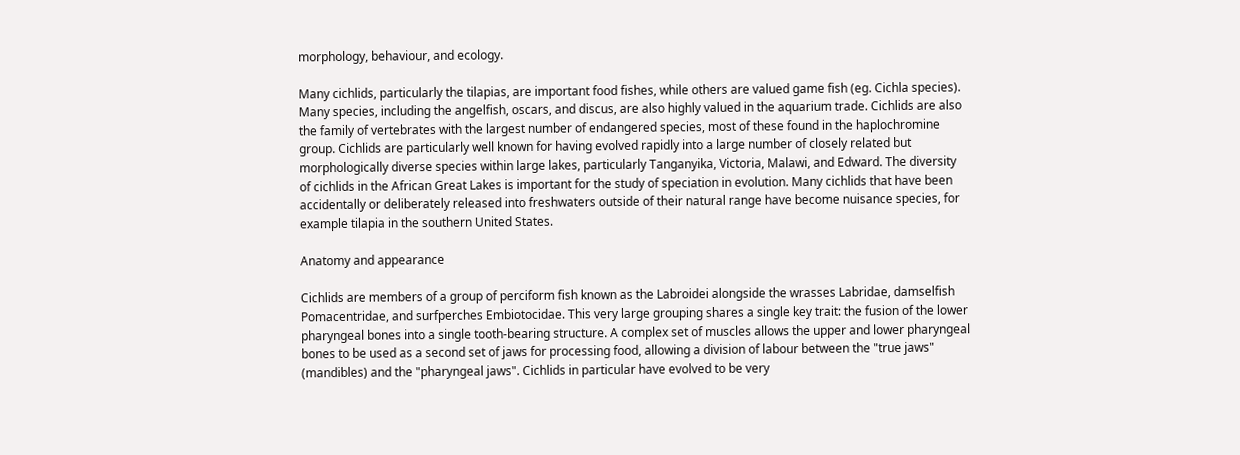morphology, behaviour, and ecology.

Many cichlids, particularly the tilapias, are important food fishes, while others are valued game fish (eg. Cichla species). Many species, including the angelfish, oscars, and discus, are also highly valued in the aquarium trade. Cichlids are also the family of vertebrates with the largest number of endangered species, most of these found in the haplochromine group. Cichlids are particularly well known for having evolved rapidly into a large number of closely related but morphologically diverse species within large lakes, particularly Tanganyika, Victoria, Malawi, and Edward. The diversity of cichlids in the African Great Lakes is important for the study of speciation in evolution. Many cichlids that have been accidentally or deliberately released into freshwaters outside of their natural range have become nuisance species, for example tilapia in the southern United States.

Anatomy and appearance

Cichlids are members of a group of perciform fish known as the Labroidei alongside the wrasses Labridae, damselfish Pomacentridae, and surfperches Embiotocidae. This very large grouping shares a single key trait: the fusion of the lower pharyngeal bones into a single tooth-bearing structure. A complex set of muscles allows the upper and lower pharyngeal bones to be used as a second set of jaws for processing food, allowing a division of labour between the "true jaws" (mandibles) and the "pharyngeal jaws". Cichlids in particular have evolved to be very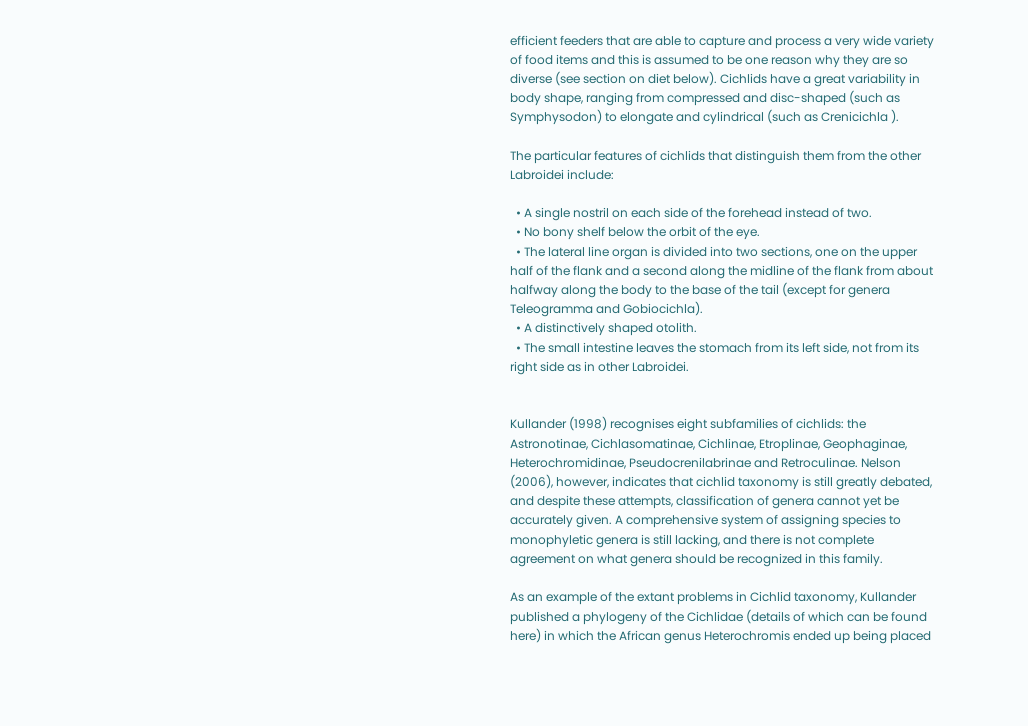efficient feeders that are able to capture and process a very wide variety of food items and this is assumed to be one reason why they are so diverse (see section on diet below). Cichlids have a great variability in body shape, ranging from compressed and disc-shaped (such as Symphysodon) to elongate and cylindrical (such as Crenicichla ).

The particular features of cichlids that distinguish them from the other Labroidei include:

  • A single nostril on each side of the forehead instead of two.
  • No bony shelf below the orbit of the eye.
  • The lateral line organ is divided into two sections, one on the upper half of the flank and a second along the midline of the flank from about halfway along the body to the base of the tail (except for genera Teleogramma and Gobiocichla).
  • A distinctively shaped otolith.
  • The small intestine leaves the stomach from its left side, not from its right side as in other Labroidei.


Kullander (1998) recognises eight subfamilies of cichlids: the Astronotinae, Cichlasomatinae, Cichlinae, Etroplinae, Geophaginae, Heterochromidinae, Pseudocrenilabrinae and Retroculinae. Nelson (2006), however, indicates that cichlid taxonomy is still greatly debated, and despite these attempts, classification of genera cannot yet be accurately given. A comprehensive system of assigning species to monophyletic genera is still lacking, and there is not complete agreement on what genera should be recognized in this family.

As an example of the extant problems in Cichlid taxonomy, Kullander published a phylogeny of the Cichlidae (details of which can be found here) in which the African genus Heterochromis ended up being placed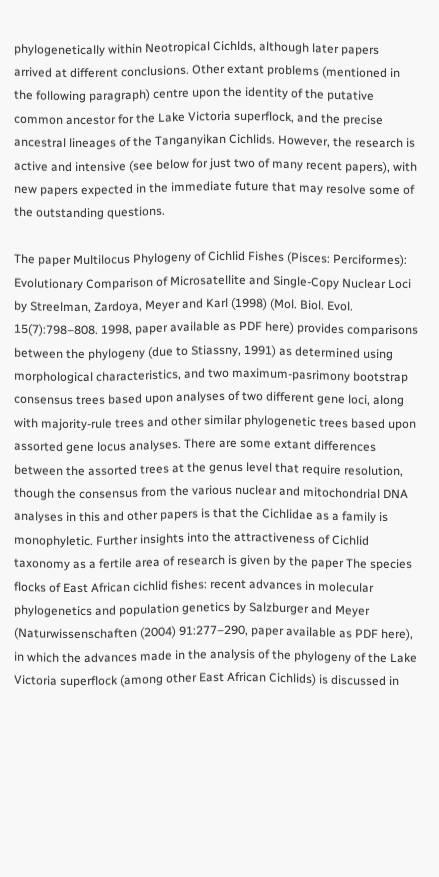phylogenetically within Neotropical Cichlds, although later papers arrived at different conclusions. Other extant problems (mentioned in the following paragraph) centre upon the identity of the putative common ancestor for the Lake Victoria superflock, and the precise ancestral lineages of the Tanganyikan Cichlids. However, the research is active and intensive (see below for just two of many recent papers), with new papers expected in the immediate future that may resolve some of the outstanding questions.

The paper Multilocus Phylogeny of Cichlid Fishes (Pisces: Perciformes): Evolutionary Comparison of Microsatellite and Single-Copy Nuclear Loci by Streelman, Zardoya, Meyer and Karl (1998) (Mol. Biol. Evol. 15(7):798–808. 1998, paper available as PDF here) provides comparisons between the phylogeny (due to Stiassny, 1991) as determined using morphological characteristics, and two maximum-pasrimony bootstrap consensus trees based upon analyses of two different gene loci, along with majority-rule trees and other similar phylogenetic trees based upon assorted gene locus analyses. There are some extant differences between the assorted trees at the genus level that require resolution, though the consensus from the various nuclear and mitochondrial DNA analyses in this and other papers is that the Cichlidae as a family is monophyletic. Further insights into the attractiveness of Cichlid taxonomy as a fertile area of research is given by the paper The species flocks of East African cichlid fishes: recent advances in molecular phylogenetics and population genetics by Salzburger and Meyer (Naturwissenschaften (2004) 91:277–290, paper available as PDF here), in which the advances made in the analysis of the phylogeny of the Lake Victoria superflock (among other East African Cichlids) is discussed in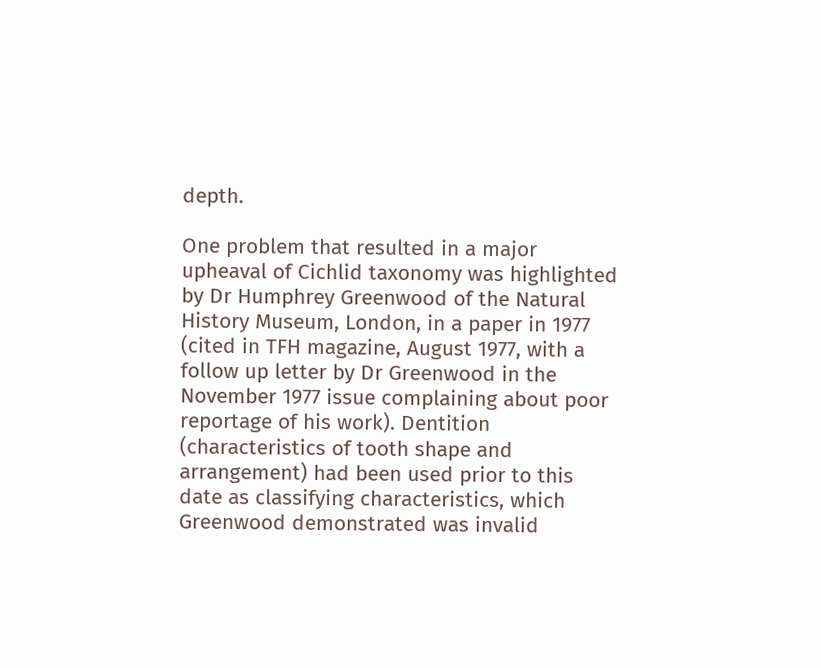depth.

One problem that resulted in a major upheaval of Cichlid taxonomy was highlighted by Dr Humphrey Greenwood of the Natural History Museum, London, in a paper in 1977 (cited in TFH magazine, August 1977, with a follow up letter by Dr Greenwood in the November 1977 issue complaining about poor reportage of his work). Dentition (characteristics of tooth shape and arrangement) had been used prior to this date as classifying characteristics, which Greenwood demonstrated was invalid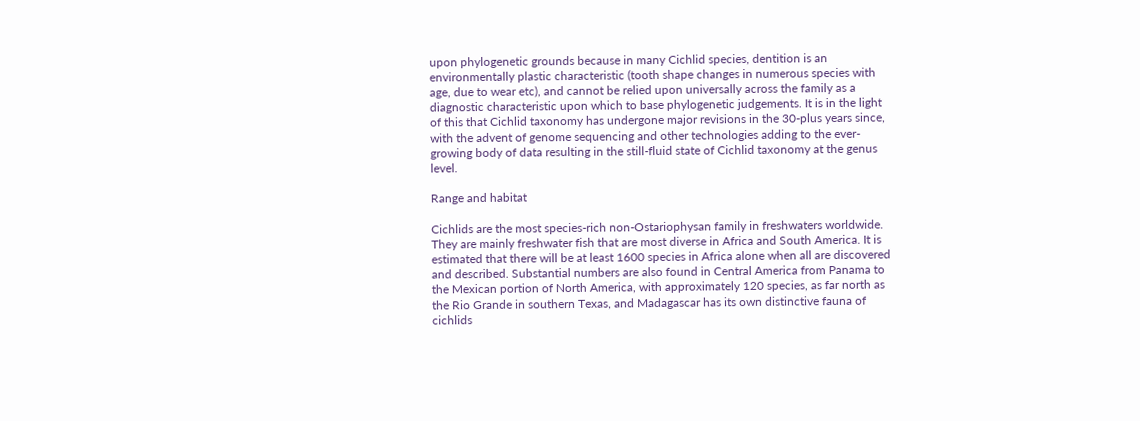upon phylogenetic grounds because in many Cichlid species, dentition is an environmentally plastic characteristic (tooth shape changes in numerous species with age, due to wear etc), and cannot be relied upon universally across the family as a diagnostic characteristic upon which to base phylogenetic judgements. It is in the light of this that Cichlid taxonomy has undergone major revisions in the 30-plus years since, with the advent of genome sequencing and other technologies adding to the ever-growing body of data resulting in the still-fluid state of Cichlid taxonomy at the genus level.

Range and habitat

Cichlids are the most species-rich non-Ostariophysan family in freshwaters worldwide. They are mainly freshwater fish that are most diverse in Africa and South America. It is estimated that there will be at least 1600 species in Africa alone when all are discovered and described. Substantial numbers are also found in Central America from Panama to the Mexican portion of North America, with approximately 120 species, as far north as the Rio Grande in southern Texas, and Madagascar has its own distinctive fauna of cichlids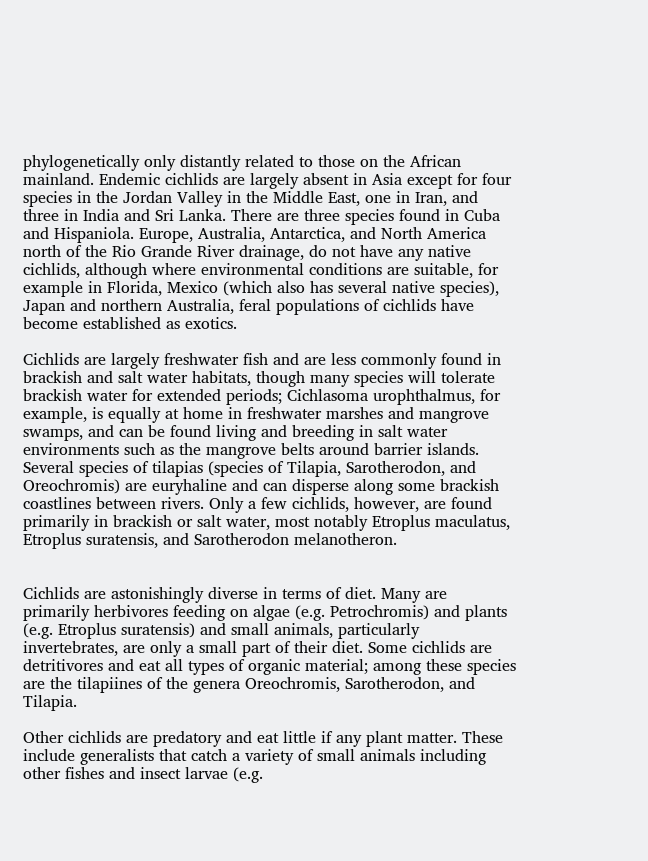phylogenetically only distantly related to those on the African mainland. Endemic cichlids are largely absent in Asia except for four species in the Jordan Valley in the Middle East, one in Iran, and three in India and Sri Lanka. There are three species found in Cuba and Hispaniola. Europe, Australia, Antarctica, and North America north of the Rio Grande River drainage, do not have any native cichlids, although where environmental conditions are suitable, for example in Florida, Mexico (which also has several native species), Japan and northern Australia, feral populations of cichlids have become established as exotics.

Cichlids are largely freshwater fish and are less commonly found in brackish and salt water habitats, though many species will tolerate brackish water for extended periods; Cichlasoma urophthalmus, for example, is equally at home in freshwater marshes and mangrove swamps, and can be found living and breeding in salt water environments such as the mangrove belts around barrier islands. Several species of tilapias (species of Tilapia, Sarotherodon, and Oreochromis) are euryhaline and can disperse along some brackish coastlines between rivers. Only a few cichlids, however, are found primarily in brackish or salt water, most notably Etroplus maculatus, Etroplus suratensis, and Sarotherodon melanotheron.


Cichlids are astonishingly diverse in terms of diet. Many are primarily herbivores feeding on algae (e.g. Petrochromis) and plants (e.g. Etroplus suratensis) and small animals, particularly invertebrates, are only a small part of their diet. Some cichlids are detritivores and eat all types of organic material; among these species are the tilapiines of the genera Oreochromis, Sarotherodon, and Tilapia.

Other cichlids are predatory and eat little if any plant matter. These include generalists that catch a variety of small animals including other fishes and insect larvae (e.g.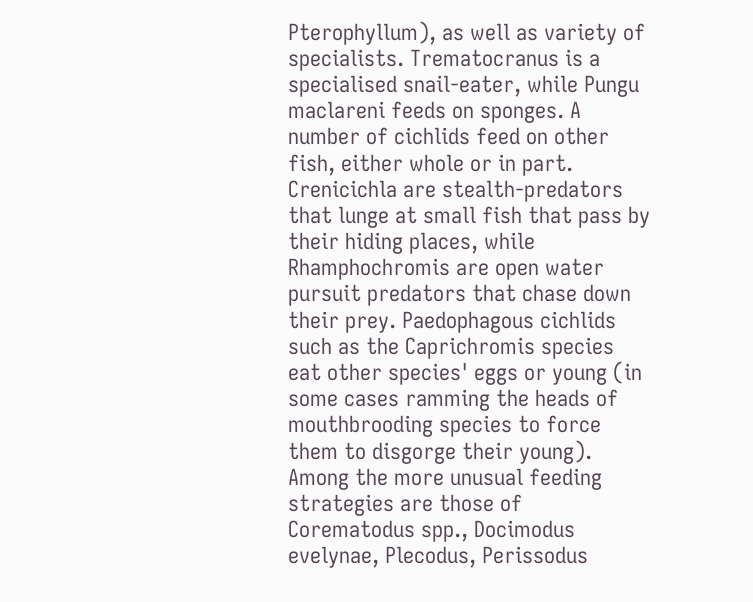Pterophyllum), as well as variety of specialists. Trematocranus is a specialised snail-eater, while Pungu maclareni feeds on sponges. A number of cichlids feed on other fish, either whole or in part. Crenicichla are stealth-predators that lunge at small fish that pass by their hiding places, while Rhamphochromis are open water pursuit predators that chase down their prey. Paedophagous cichlids such as the Caprichromis species eat other species' eggs or young (in some cases ramming the heads of mouthbrooding species to force them to disgorge their young). Among the more unusual feeding strategies are those of Corematodus spp., Docimodus evelynae, Plecodus, Perissodus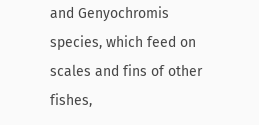and Genyochromis species, which feed on scales and fins of other fishes,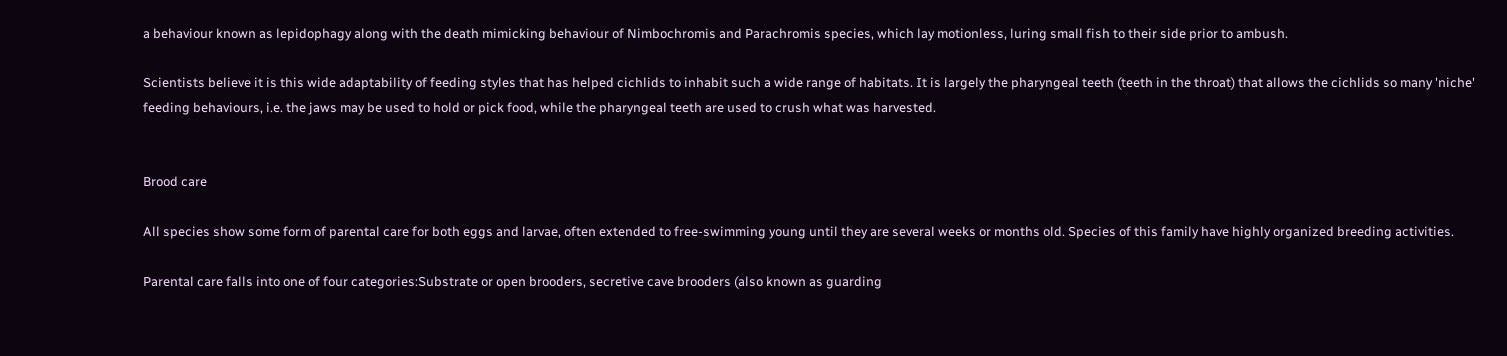a behaviour known as lepidophagy along with the death mimicking behaviour of Nimbochromis and Parachromis species, which lay motionless, luring small fish to their side prior to ambush.

Scientists believe it is this wide adaptability of feeding styles that has helped cichlids to inhabit such a wide range of habitats. It is largely the pharyngeal teeth (teeth in the throat) that allows the cichlids so many 'niche' feeding behaviours, i.e. the jaws may be used to hold or pick food, while the pharyngeal teeth are used to crush what was harvested.


Brood care

All species show some form of parental care for both eggs and larvae, often extended to free-swimming young until they are several weeks or months old. Species of this family have highly organized breeding activities.

Parental care falls into one of four categories:Substrate or open brooders, secretive cave brooders (also known as guarding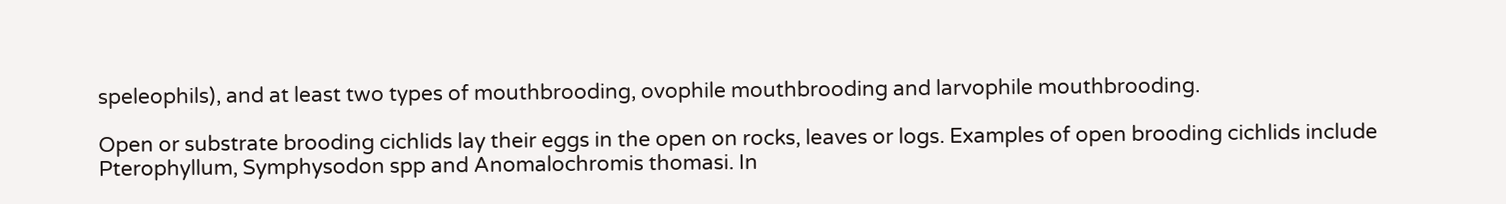speleophils), and at least two types of mouthbrooding, ovophile mouthbrooding and larvophile mouthbrooding.

Open or substrate brooding cichlids lay their eggs in the open on rocks, leaves or logs. Examples of open brooding cichlids include Pterophyllum, Symphysodon spp and Anomalochromis thomasi. In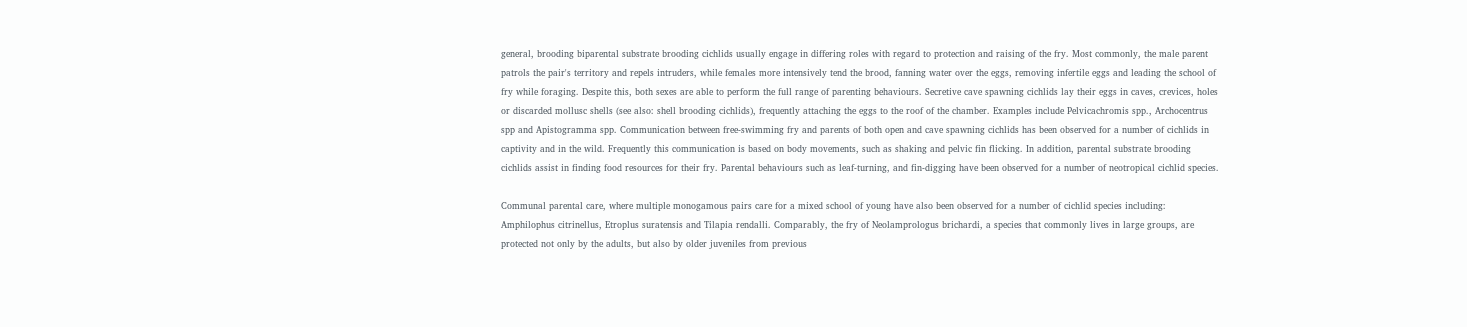general, brooding biparental substrate brooding cichlids usually engage in differing roles with regard to protection and raising of the fry. Most commonly, the male parent patrols the pair's territory and repels intruders, while females more intensively tend the brood, fanning water over the eggs, removing infertile eggs and leading the school of fry while foraging. Despite this, both sexes are able to perform the full range of parenting behaviours. Secretive cave spawning cichlids lay their eggs in caves, crevices, holes or discarded mollusc shells (see also: shell brooding cichlids), frequently attaching the eggs to the roof of the chamber. Examples include Pelvicachromis spp., Archocentrus spp and Apistogramma spp. Communication between free-swimming fry and parents of both open and cave spawning cichlids has been observed for a number of cichlids in captivity and in the wild. Frequently this communication is based on body movements, such as shaking and pelvic fin flicking. In addition, parental substrate brooding cichlids assist in finding food resources for their fry. Parental behaviours such as leaf-turning, and fin-digging have been observed for a number of neotropical cichlid species.

Communal parental care, where multiple monogamous pairs care for a mixed school of young have also been observed for a number of cichlid species including: Amphilophus citrinellus, Etroplus suratensis and Tilapia rendalli. Comparably, the fry of Neolamprologus brichardi, a species that commonly lives in large groups, are protected not only by the adults, but also by older juveniles from previous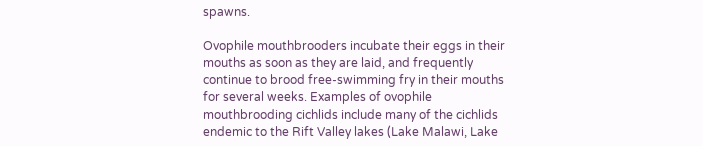spawns.

Ovophile mouthbrooders incubate their eggs in their mouths as soon as they are laid, and frequently continue to brood free-swimming fry in their mouths for several weeks. Examples of ovophile mouthbrooding cichlids include many of the cichlids endemic to the Rift Valley lakes (Lake Malawi, Lake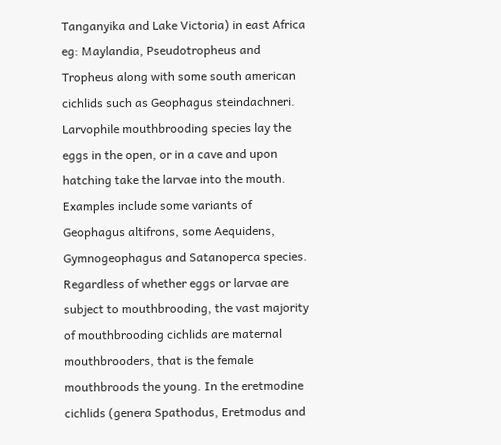Tanganyika and Lake Victoria) in east Africa eg: Maylandia, Pseudotropheus and Tropheus along with some south american cichlids such as Geophagus steindachneri. Larvophile mouthbrooding species lay the eggs in the open, or in a cave and upon hatching take the larvae into the mouth. Examples include some variants of Geophagus altifrons, some Aequidens, Gymnogeophagus and Satanoperca species. Regardless of whether eggs or larvae are subject to mouthbrooding, the vast majority of mouthbrooding cichlids are maternal mouthbrooders, that is the female mouthbroods the young. In the eretmodine cichlids (genera Spathodus, Eretmodus and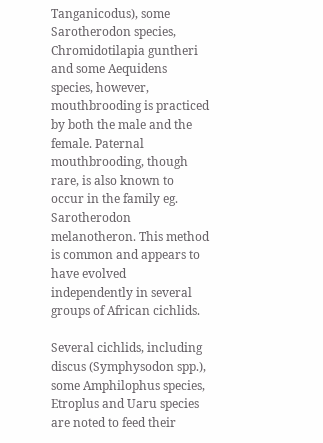Tanganicodus), some Sarotherodon species, Chromidotilapia guntheri and some Aequidens species, however, mouthbrooding is practiced by both the male and the female. Paternal mouthbrooding, though rare, is also known to occur in the family eg. Sarotherodon melanotheron. This method is common and appears to have evolved independently in several groups of African cichlids.

Several cichlids, including discus (Symphysodon spp.), some Amphilophus species, Etroplus and Uaru species are noted to feed their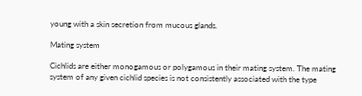young with a skin secretion from mucous glands.

Mating system

Cichlids are either monogamous or polygamous in their mating system. The mating system of any given cichlid species is not consistently associated with the type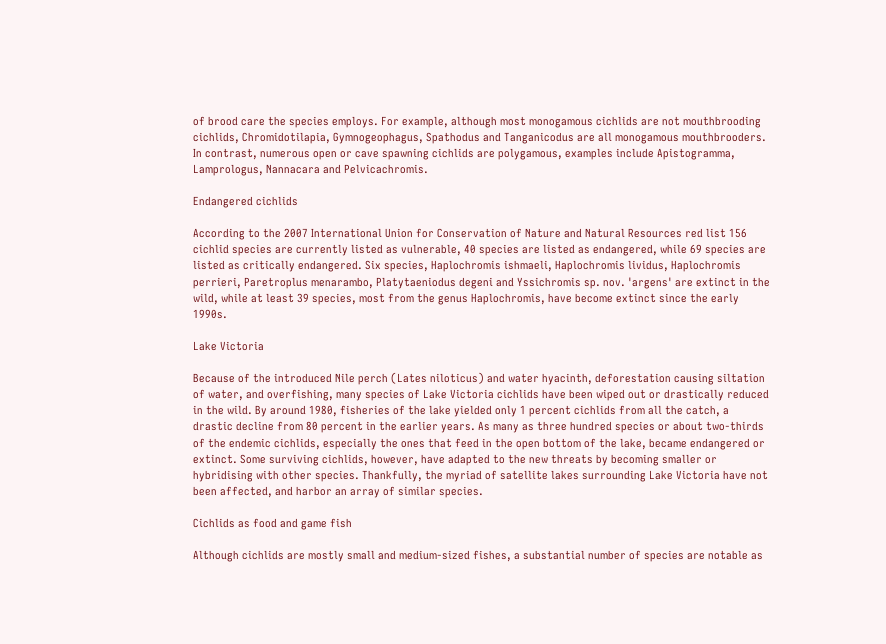of brood care the species employs. For example, although most monogamous cichlids are not mouthbrooding cichlids, Chromidotilapia, Gymnogeophagus, Spathodus and Tanganicodus are all monogamous mouthbrooders. In contrast, numerous open or cave spawning cichlids are polygamous, examples include Apistogramma, Lamprologus, Nannacara and Pelvicachromis.

Endangered cichlids

According to the 2007 International Union for Conservation of Nature and Natural Resources red list 156 cichlid species are currently listed as vulnerable, 40 species are listed as endangered, while 69 species are listed as critically endangered. Six species, Haplochromis ishmaeli, Haplochromis lividus, Haplochromis perrieri, Paretroplus menarambo, Platytaeniodus degeni and Yssichromis sp. nov. 'argens' are extinct in the wild, while at least 39 species, most from the genus Haplochromis, have become extinct since the early 1990s.

Lake Victoria

Because of the introduced Nile perch (Lates niloticus) and water hyacinth, deforestation causing siltation of water, and overfishing, many species of Lake Victoria cichlids have been wiped out or drastically reduced in the wild. By around 1980, fisheries of the lake yielded only 1 percent cichlids from all the catch, a drastic decline from 80 percent in the earlier years. As many as three hundred species or about two-thirds of the endemic cichlids, especially the ones that feed in the open bottom of the lake, became endangered or extinct. Some surviving cichlids, however, have adapted to the new threats by becoming smaller or hybridising with other species. Thankfully, the myriad of satellite lakes surrounding Lake Victoria have not been affected, and harbor an array of similar species.

Cichlids as food and game fish

Although cichlids are mostly small and medium-sized fishes, a substantial number of species are notable as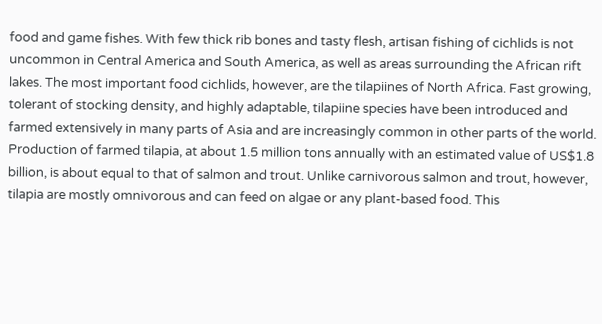food and game fishes. With few thick rib bones and tasty flesh, artisan fishing of cichlids is not uncommon in Central America and South America, as well as areas surrounding the African rift lakes. The most important food cichlids, however, are the tilapiines of North Africa. Fast growing, tolerant of stocking density, and highly adaptable, tilapiine species have been introduced and farmed extensively in many parts of Asia and are increasingly common in other parts of the world. Production of farmed tilapia, at about 1.5 million tons annually with an estimated value of US$1.8 billion, is about equal to that of salmon and trout. Unlike carnivorous salmon and trout, however, tilapia are mostly omnivorous and can feed on algae or any plant-based food. This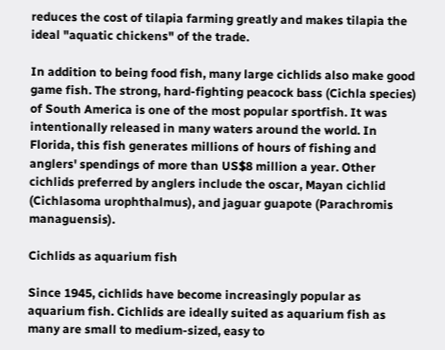reduces the cost of tilapia farming greatly and makes tilapia the ideal "aquatic chickens" of the trade.

In addition to being food fish, many large cichlids also make good game fish. The strong, hard-fighting peacock bass (Cichla species) of South America is one of the most popular sportfish. It was intentionally released in many waters around the world. In Florida, this fish generates millions of hours of fishing and anglers' spendings of more than US$8 million a year. Other cichlids preferred by anglers include the oscar, Mayan cichlid (Cichlasoma urophthalmus), and jaguar guapote (Parachromis managuensis).

Cichlids as aquarium fish

Since 1945, cichlids have become increasingly popular as aquarium fish. Cichlids are ideally suited as aquarium fish as many are small to medium-sized, easy to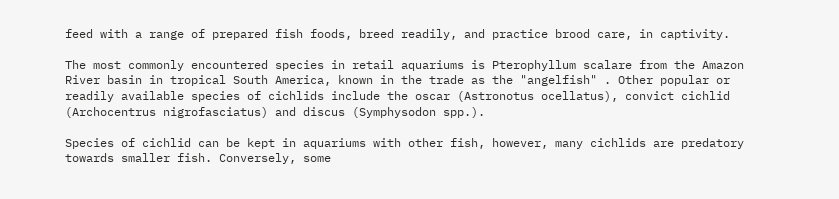feed with a range of prepared fish foods, breed readily, and practice brood care, in captivity.

The most commonly encountered species in retail aquariums is Pterophyllum scalare from the Amazon River basin in tropical South America, known in the trade as the "angelfish" . Other popular or readily available species of cichlids include the oscar (Astronotus ocellatus), convict cichlid (Archocentrus nigrofasciatus) and discus (Symphysodon spp.).

Species of cichlid can be kept in aquariums with other fish, however, many cichlids are predatory towards smaller fish. Conversely, some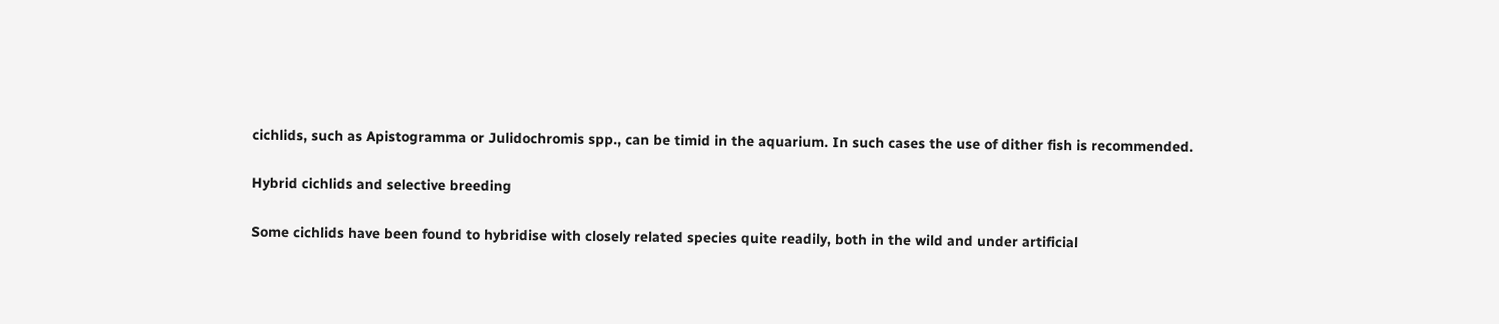cichlids, such as Apistogramma or Julidochromis spp., can be timid in the aquarium. In such cases the use of dither fish is recommended.

Hybrid cichlids and selective breeding

Some cichlids have been found to hybridise with closely related species quite readily, both in the wild and under artificial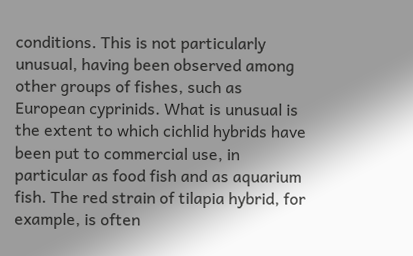conditions. This is not particularly unusual, having been observed among other groups of fishes, such as European cyprinids. What is unusual is the extent to which cichlid hybrids have been put to commercial use, in particular as food fish and as aquarium fish. The red strain of tilapia hybrid, for example, is often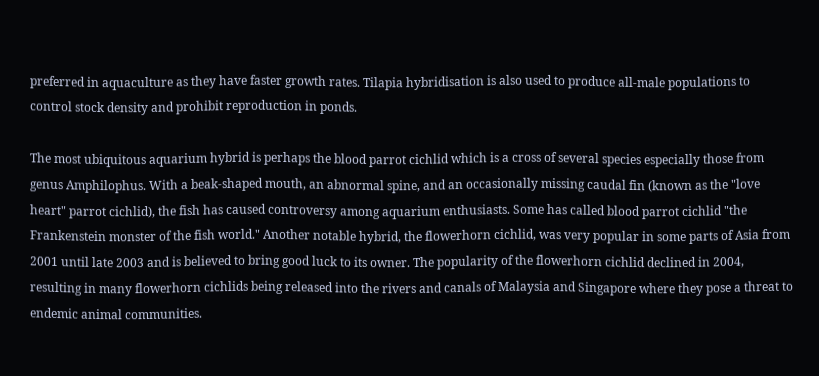preferred in aquaculture as they have faster growth rates. Tilapia hybridisation is also used to produce all-male populations to control stock density and prohibit reproduction in ponds.

The most ubiquitous aquarium hybrid is perhaps the blood parrot cichlid which is a cross of several species especially those from genus Amphilophus. With a beak-shaped mouth, an abnormal spine, and an occasionally missing caudal fin (known as the "love heart" parrot cichlid), the fish has caused controversy among aquarium enthusiasts. Some has called blood parrot cichlid "the Frankenstein monster of the fish world." Another notable hybrid, the flowerhorn cichlid, was very popular in some parts of Asia from 2001 until late 2003 and is believed to bring good luck to its owner. The popularity of the flowerhorn cichlid declined in 2004, resulting in many flowerhorn cichlids being released into the rivers and canals of Malaysia and Singapore where they pose a threat to endemic animal communities.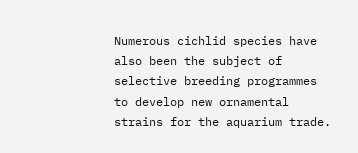Numerous cichlid species have also been the subject of selective breeding programmes to develop new ornamental strains for the aquarium trade.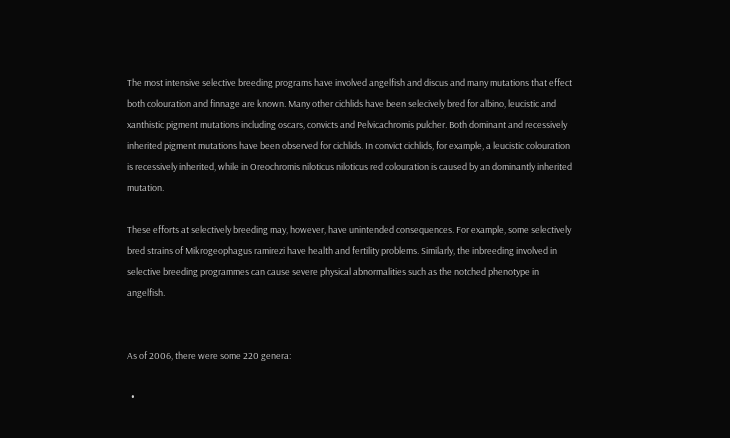The most intensive selective breeding programs have involved angelfish and discus and many mutations that effect both colouration and finnage are known. Many other cichlids have been selecively bred for albino, leucistic and xanthistic pigment mutations including oscars, convicts and Pelvicachromis pulcher. Both dominant and recessively inherited pigment mutations have been observed for cichlids. In convict cichlids, for example, a leucistic colouration is recessively inherited, while in Oreochromis niloticus niloticus red colouration is caused by an dominantly inherited mutation.

These efforts at selectively breeding may, however, have unintended consequences. For example, some selectively bred strains of Mikrogeophagus ramirezi have health and fertility problems. Similarly, the inbreeding involved in selective breeding programmes can cause severe physical abnormalities such as the notched phenotype in angelfish.


As of 2006, there were some 220 genera:

  •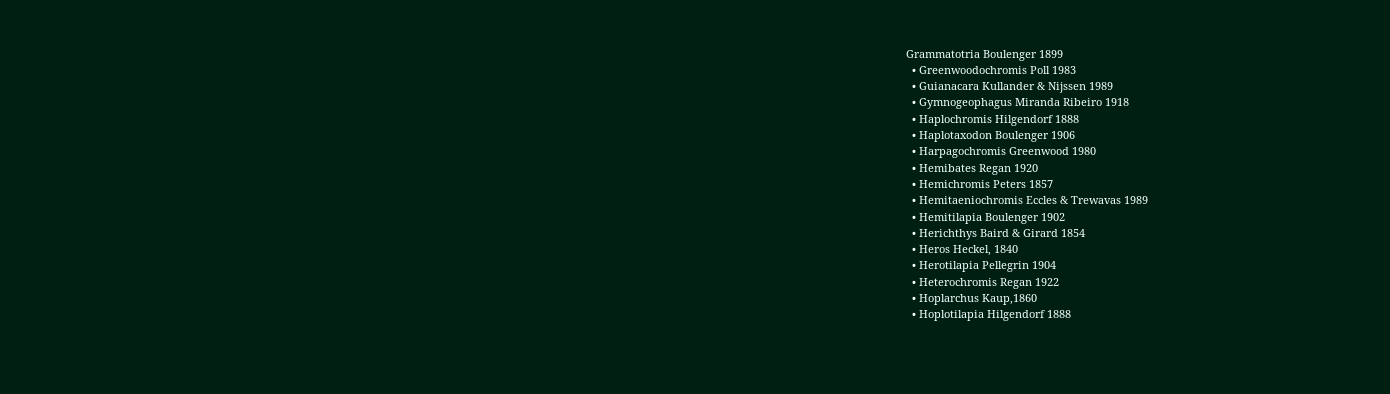Grammatotria Boulenger 1899
  • Greenwoodochromis Poll 1983
  • Guianacara Kullander & Nijssen 1989
  • Gymnogeophagus Miranda Ribeiro 1918
  • Haplochromis Hilgendorf 1888
  • Haplotaxodon Boulenger 1906
  • Harpagochromis Greenwood 1980
  • Hemibates Regan 1920
  • Hemichromis Peters 1857
  • Hemitaeniochromis Eccles & Trewavas 1989
  • Hemitilapia Boulenger 1902
  • Herichthys Baird & Girard 1854
  • Heros Heckel, 1840
  • Herotilapia Pellegrin 1904
  • Heterochromis Regan 1922
  • Hoplarchus Kaup,1860
  • Hoplotilapia Hilgendorf 1888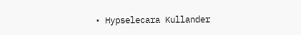• Hypselecara Kullander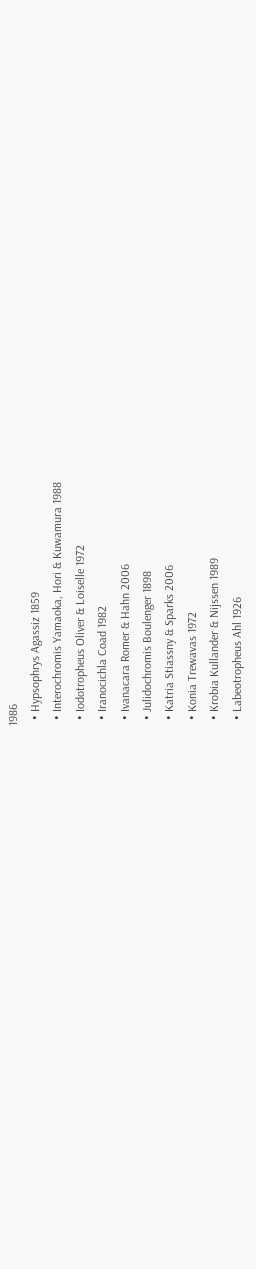1986
  • Hypsophrys Agassiz 1859
  • Interochromis Yamaoka, Hori & Kuwamura 1988
  • Iodotropheus Oliver & Loiselle 1972
  • Iranocichla Coad 1982
  • Ivanacara Romer & Hahn 2006
  • Julidochromis Boulenger 1898
  • Katria Stiassny & Sparks 2006
  • Konia Trewavas 1972
  • Krobia Kullander & Nijssen 1989
  • Labeotropheus Ahl 1926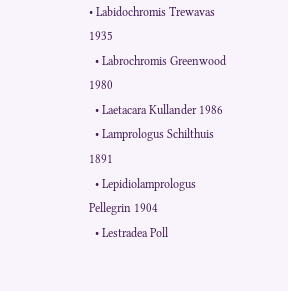• Labidochromis Trewavas 1935
  • Labrochromis Greenwood 1980
  • Laetacara Kullander 1986
  • Lamprologus Schilthuis 1891
  • Lepidiolamprologus Pellegrin 1904
  • Lestradea Poll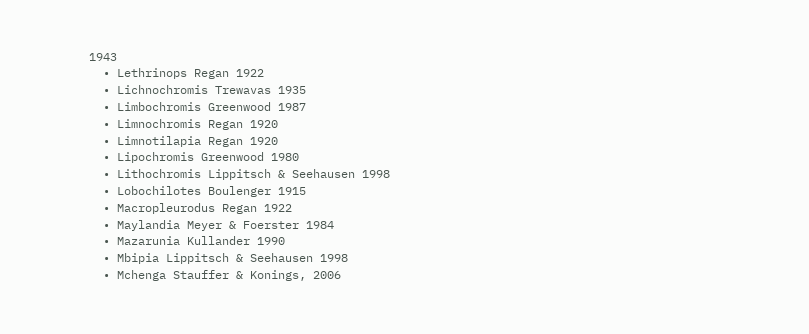1943
  • Lethrinops Regan 1922
  • Lichnochromis Trewavas 1935
  • Limbochromis Greenwood 1987
  • Limnochromis Regan 1920
  • Limnotilapia Regan 1920
  • Lipochromis Greenwood 1980
  • Lithochromis Lippitsch & Seehausen 1998
  • Lobochilotes Boulenger 1915
  • Macropleurodus Regan 1922
  • Maylandia Meyer & Foerster 1984
  • Mazarunia Kullander 1990
  • Mbipia Lippitsch & Seehausen 1998
  • Mchenga Stauffer & Konings, 2006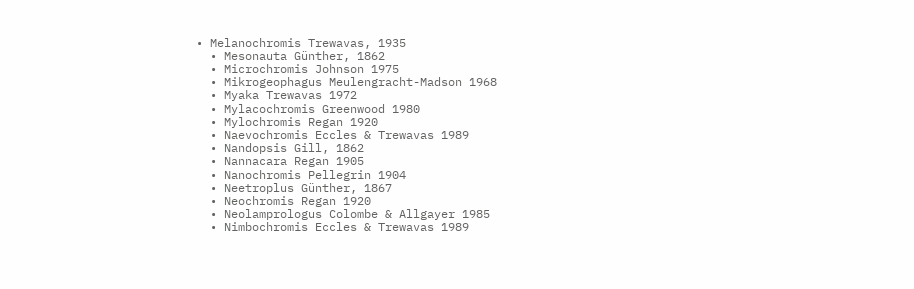• Melanochromis Trewavas, 1935
  • Mesonauta Günther, 1862
  • Microchromis Johnson 1975
  • Mikrogeophagus Meulengracht-Madson 1968
  • Myaka Trewavas 1972
  • Mylacochromis Greenwood 1980
  • Mylochromis Regan 1920
  • Naevochromis Eccles & Trewavas 1989
  • Nandopsis Gill, 1862
  • Nannacara Regan 1905
  • Nanochromis Pellegrin 1904
  • Neetroplus Günther, 1867
  • Neochromis Regan 1920
  • Neolamprologus Colombe & Allgayer 1985
  • Nimbochromis Eccles & Trewavas 1989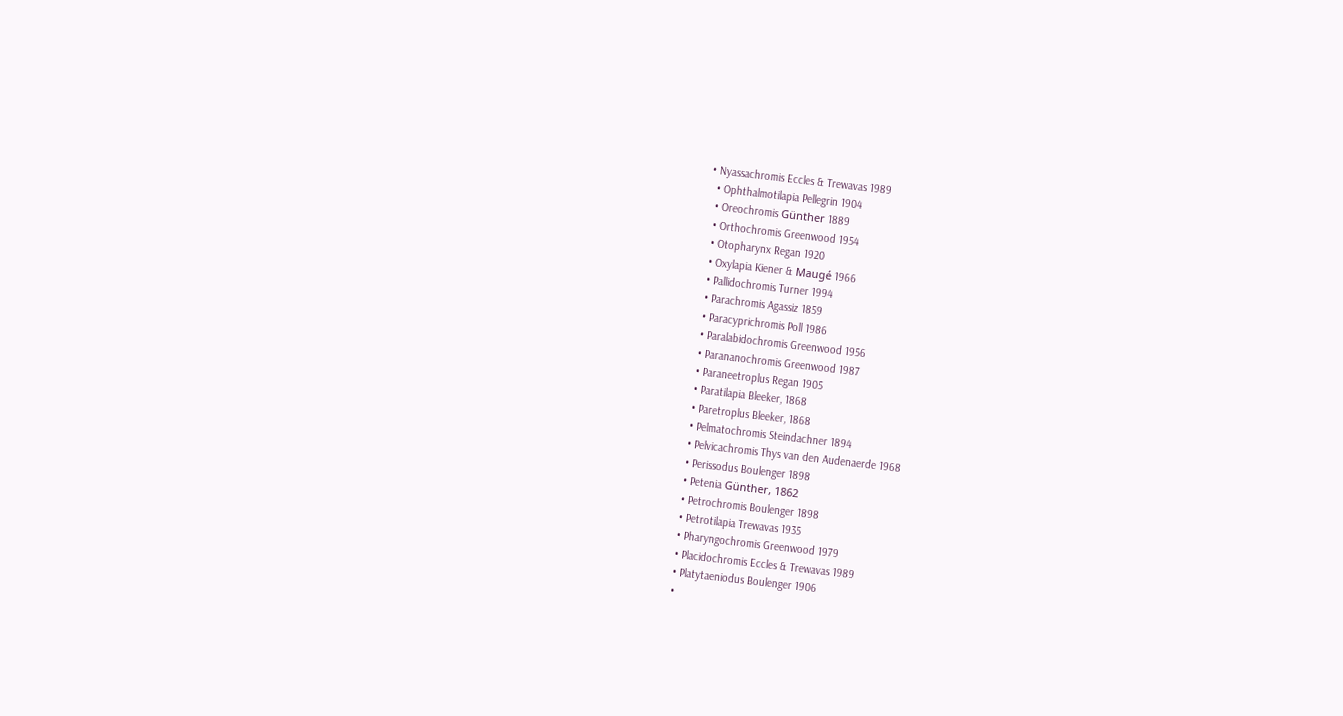• Nyassachromis Eccles & Trewavas 1989
  • Ophthalmotilapia Pellegrin 1904
  • Oreochromis Günther 1889
  • Orthochromis Greenwood 1954
  • Otopharynx Regan 1920
  • Oxylapia Kiener & Maugé 1966
  • Pallidochromis Turner 1994
  • Parachromis Agassiz 1859
  • Paracyprichromis Poll 1986
  • Paralabidochromis Greenwood 1956
  • Parananochromis Greenwood 1987
  • Paraneetroplus Regan 1905
  • Paratilapia Bleeker, 1868
  • Paretroplus Bleeker, 1868
  • Pelmatochromis Steindachner 1894
  • Pelvicachromis Thys van den Audenaerde 1968
  • Perissodus Boulenger 1898
  • Petenia Günther, 1862
  • Petrochromis Boulenger 1898
  • Petrotilapia Trewavas 1935
  • Pharyngochromis Greenwood 1979
  • Placidochromis Eccles & Trewavas 1989
  • Platytaeniodus Boulenger 1906
  •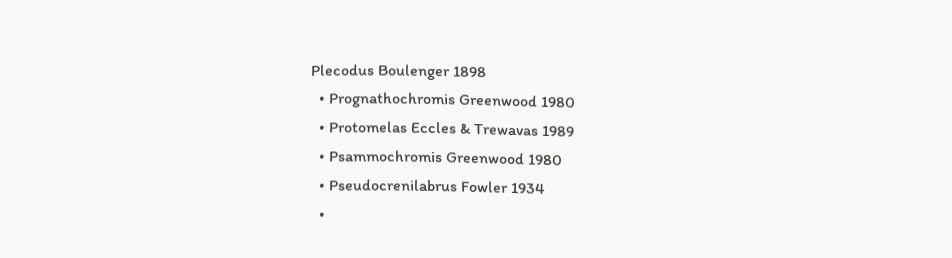Plecodus Boulenger 1898
  • Prognathochromis Greenwood 1980
  • Protomelas Eccles & Trewavas 1989
  • Psammochromis Greenwood 1980
  • Pseudocrenilabrus Fowler 1934
  •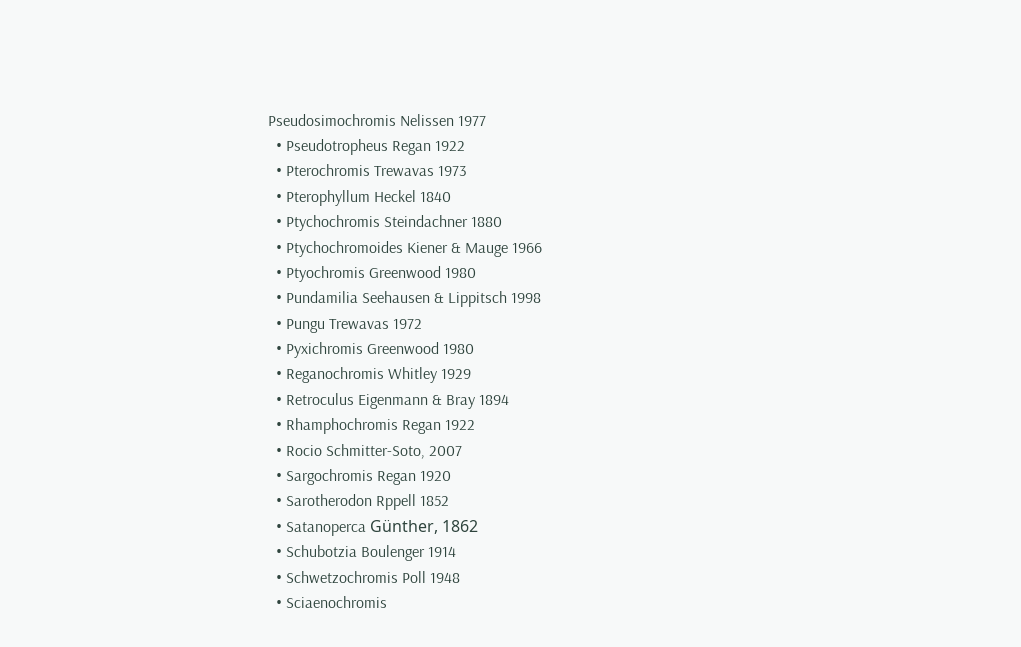Pseudosimochromis Nelissen 1977
  • Pseudotropheus Regan 1922
  • Pterochromis Trewavas 1973
  • Pterophyllum Heckel 1840
  • Ptychochromis Steindachner 1880
  • Ptychochromoides Kiener & Mauge 1966
  • Ptyochromis Greenwood 1980
  • Pundamilia Seehausen & Lippitsch 1998
  • Pungu Trewavas 1972
  • Pyxichromis Greenwood 1980
  • Reganochromis Whitley 1929
  • Retroculus Eigenmann & Bray 1894
  • Rhamphochromis Regan 1922
  • Rocio Schmitter-Soto, 2007
  • Sargochromis Regan 1920
  • Sarotherodon Rppell 1852
  • Satanoperca Günther, 1862
  • Schubotzia Boulenger 1914
  • Schwetzochromis Poll 1948
  • Sciaenochromis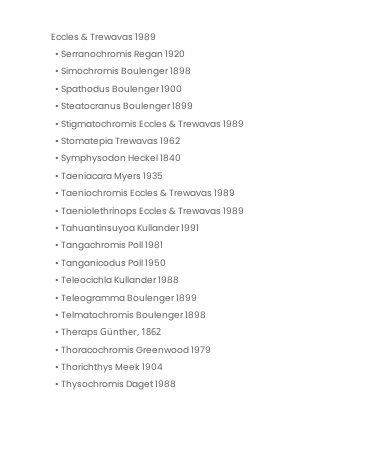Eccles & Trewavas 1989
  • Serranochromis Regan 1920
  • Simochromis Boulenger 1898
  • Spathodus Boulenger 1900
  • Steatocranus Boulenger 1899
  • Stigmatochromis Eccles & Trewavas 1989
  • Stomatepia Trewavas 1962
  • Symphysodon Heckel 1840
  • Taeniacara Myers 1935
  • Taeniochromis Eccles & Trewavas 1989
  • Taeniolethrinops Eccles & Trewavas 1989
  • Tahuantinsuyoa Kullander 1991
  • Tangachromis Poll 1981
  • Tanganicodus Poll 1950
  • Teleocichla Kullander 1988
  • Teleogramma Boulenger 1899
  • Telmatochromis Boulenger 1898
  • Theraps Günther, 1862
  • Thoracochromis Greenwood 1979
  • Thorichthys Meek 1904
  • Thysochromis Daget 1988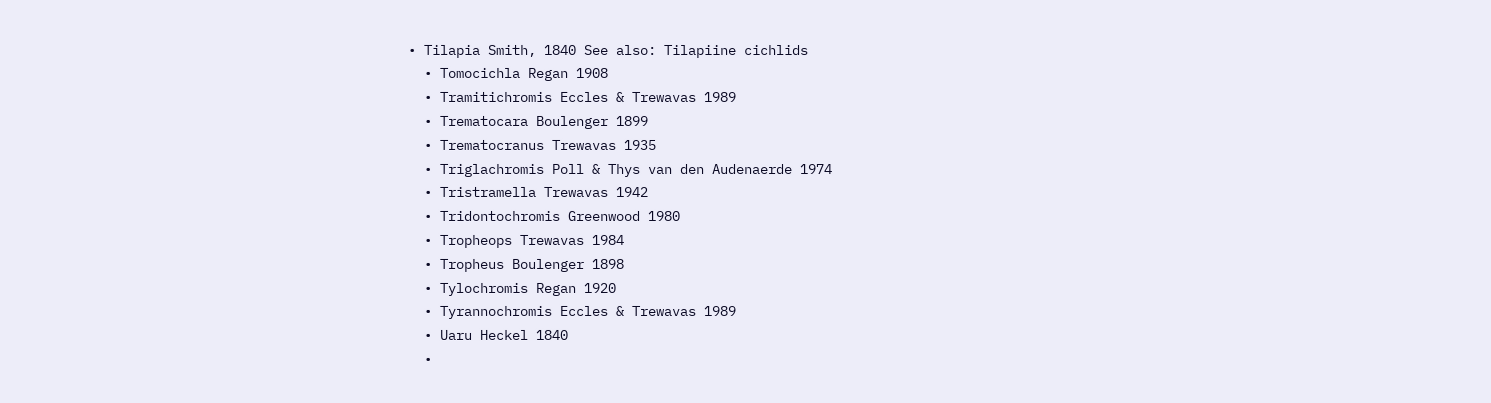• Tilapia Smith, 1840 See also: Tilapiine cichlids
  • Tomocichla Regan 1908
  • Tramitichromis Eccles & Trewavas 1989
  • Trematocara Boulenger 1899
  • Trematocranus Trewavas 1935
  • Triglachromis Poll & Thys van den Audenaerde 1974
  • Tristramella Trewavas 1942
  • Tridontochromis Greenwood 1980
  • Tropheops Trewavas 1984
  • Tropheus Boulenger 1898
  • Tylochromis Regan 1920
  • Tyrannochromis Eccles & Trewavas 1989
  • Uaru Heckel 1840
  •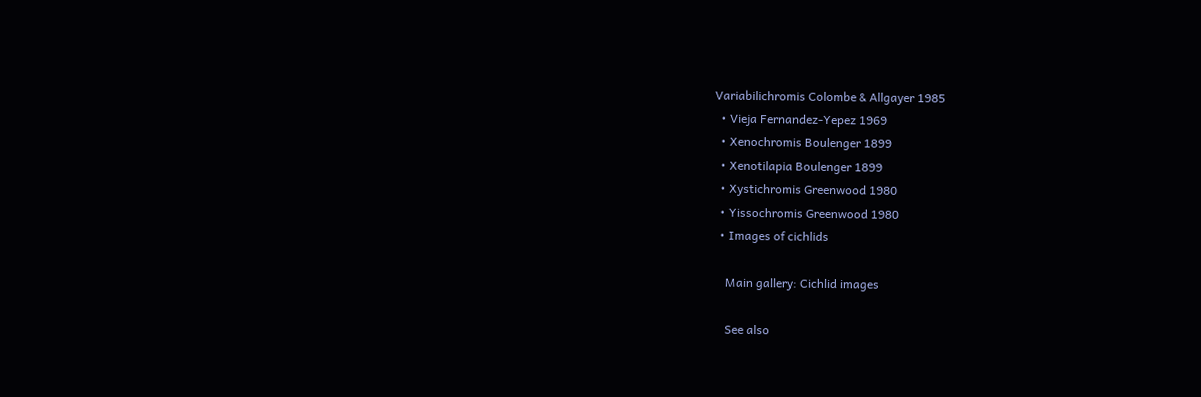Variabilichromis Colombe & Allgayer 1985
  • Vieja Fernandez-Yepez 1969
  • Xenochromis Boulenger 1899
  • Xenotilapia Boulenger 1899
  • Xystichromis Greenwood 1980
  • Yissochromis Greenwood 1980
  • Images of cichlids

    Main gallery: Cichlid images

    See also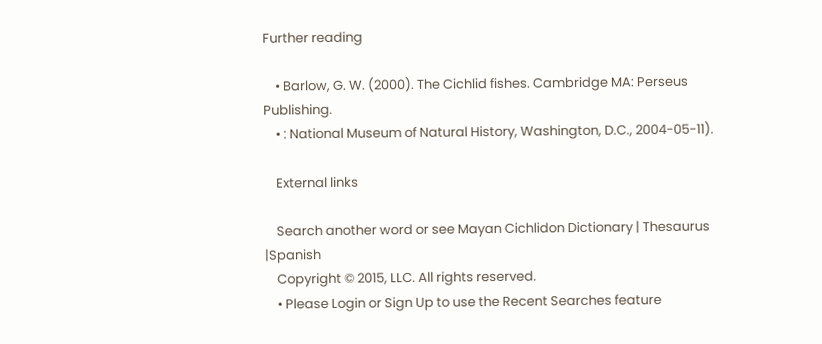Further reading

    • Barlow, G. W. (2000). The Cichlid fishes. Cambridge MA: Perseus Publishing.
    • : National Museum of Natural History, Washington, D.C., 2004-05-11).

    External links

    Search another word or see Mayan Cichlidon Dictionary | Thesaurus |Spanish
    Copyright © 2015, LLC. All rights reserved.
    • Please Login or Sign Up to use the Recent Searches feature